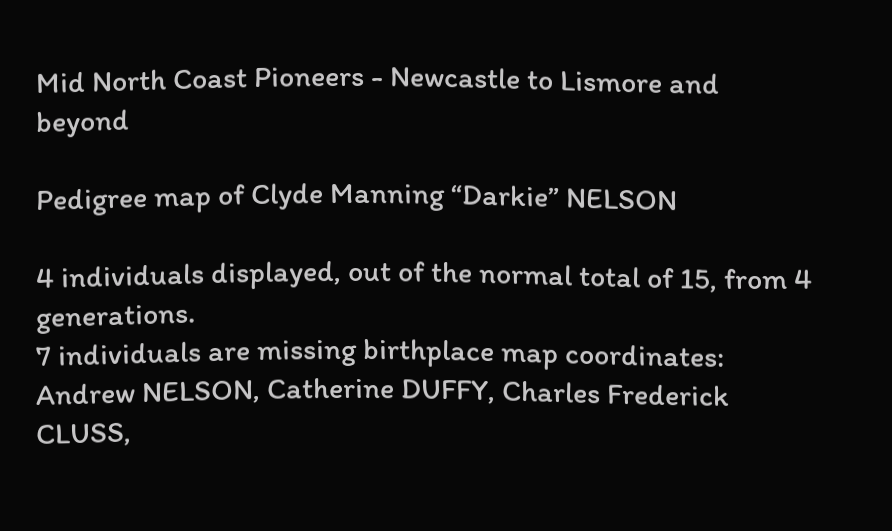Mid North Coast Pioneers - Newcastle to Lismore and beyond

Pedigree map of Clyde Manning “Darkie” NELSON

4 individuals displayed, out of the normal total of 15, from 4 generations.
7 individuals are missing birthplace map coordinates: Andrew NELSON, Catherine DUFFY, Charles Frederick CLUSS,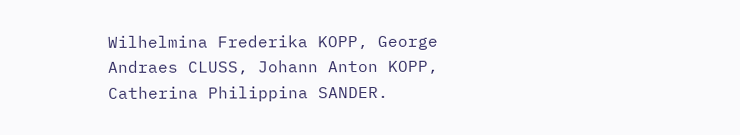Wilhelmina Frederika KOPP, George Andraes CLUSS, Johann Anton KOPP, Catherina Philippina SANDER.